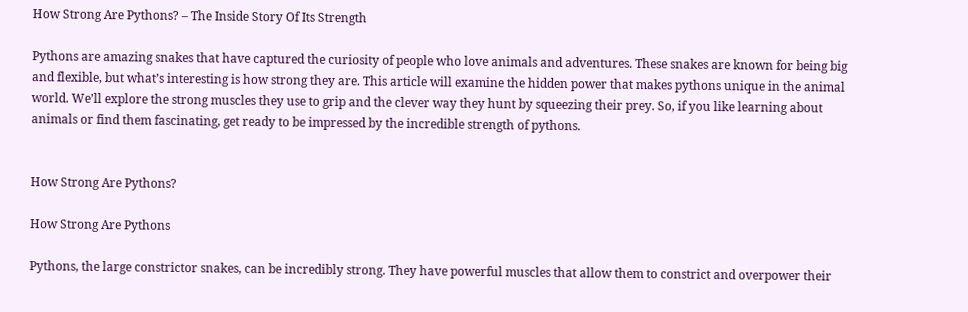How Strong Are Pythons? – The Inside Story Of Its Strength

Pythons are amazing snakes that have captured the curiosity of people who love animals and adventures. These snakes are known for being big and flexible, but what’s interesting is how strong they are. This article will examine the hidden power that makes pythons unique in the animal world. We’ll explore the strong muscles they use to grip and the clever way they hunt by squeezing their prey. So, if you like learning about animals or find them fascinating, get ready to be impressed by the incredible strength of pythons.


How Strong Are Pythons?

How Strong Are Pythons

Pythons, the large constrictor snakes, can be incredibly strong. They have powerful muscles that allow them to constrict and overpower their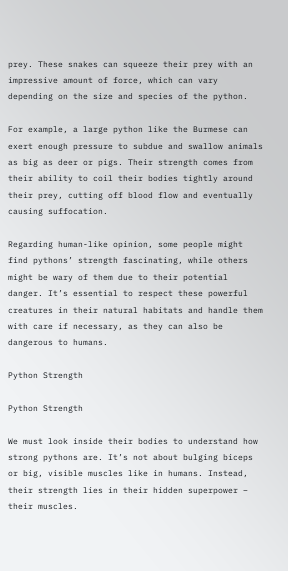prey. These snakes can squeeze their prey with an impressive amount of force, which can vary depending on the size and species of the python.

For example, a large python like the Burmese can exert enough pressure to subdue and swallow animals as big as deer or pigs. Their strength comes from their ability to coil their bodies tightly around their prey, cutting off blood flow and eventually causing suffocation.

Regarding human-like opinion, some people might find pythons’ strength fascinating, while others might be wary of them due to their potential danger. It’s essential to respect these powerful creatures in their natural habitats and handle them with care if necessary, as they can also be dangerous to humans.

Python Strength

Python Strength

We must look inside their bodies to understand how strong pythons are. It’s not about bulging biceps or big, visible muscles like in humans. Instead, their strength lies in their hidden superpower – their muscles.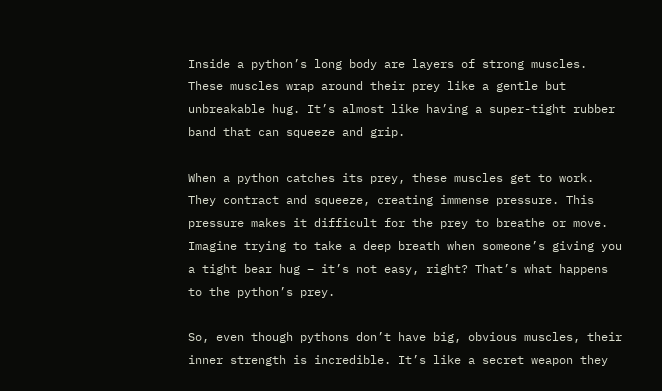Inside a python’s long body are layers of strong muscles. These muscles wrap around their prey like a gentle but unbreakable hug. It’s almost like having a super-tight rubber band that can squeeze and grip.

When a python catches its prey, these muscles get to work. They contract and squeeze, creating immense pressure. This pressure makes it difficult for the prey to breathe or move. Imagine trying to take a deep breath when someone’s giving you a tight bear hug – it’s not easy, right? That’s what happens to the python’s prey.

So, even though pythons don’t have big, obvious muscles, their inner strength is incredible. It’s like a secret weapon they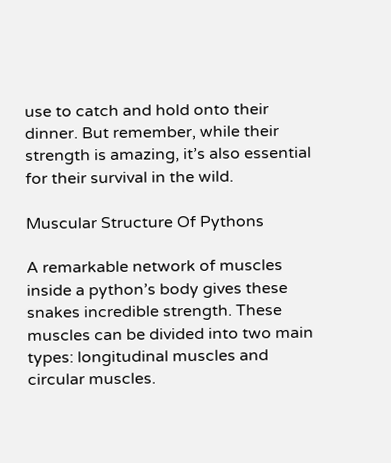use to catch and hold onto their dinner. But remember, while their strength is amazing, it’s also essential for their survival in the wild.

Muscular Structure Of Pythons

A remarkable network of muscles inside a python’s body gives these snakes incredible strength. These muscles can be divided into two main types: longitudinal muscles and circular muscles.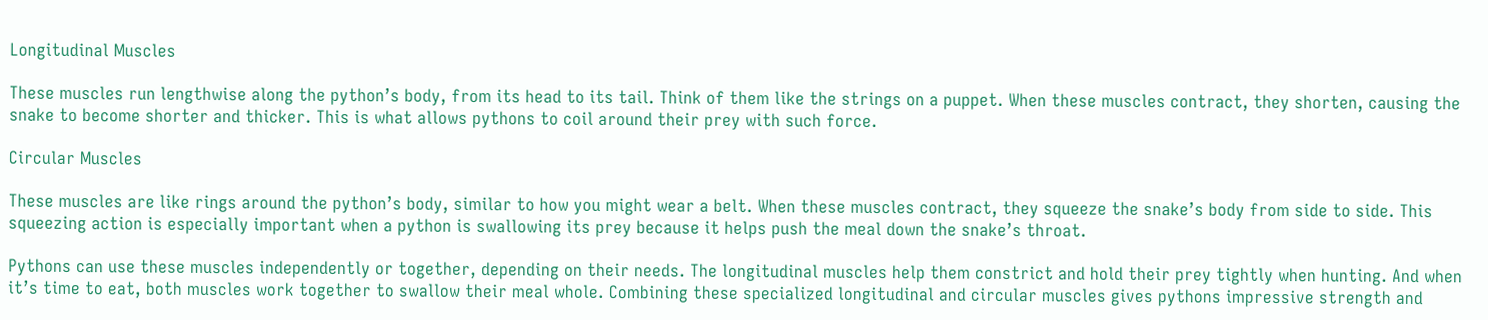Longitudinal Muscles

These muscles run lengthwise along the python’s body, from its head to its tail. Think of them like the strings on a puppet. When these muscles contract, they shorten, causing the snake to become shorter and thicker. This is what allows pythons to coil around their prey with such force.

Circular Muscles

These muscles are like rings around the python’s body, similar to how you might wear a belt. When these muscles contract, they squeeze the snake’s body from side to side. This squeezing action is especially important when a python is swallowing its prey because it helps push the meal down the snake’s throat.

Pythons can use these muscles independently or together, depending on their needs. The longitudinal muscles help them constrict and hold their prey tightly when hunting. And when it’s time to eat, both muscles work together to swallow their meal whole. Combining these specialized longitudinal and circular muscles gives pythons impressive strength and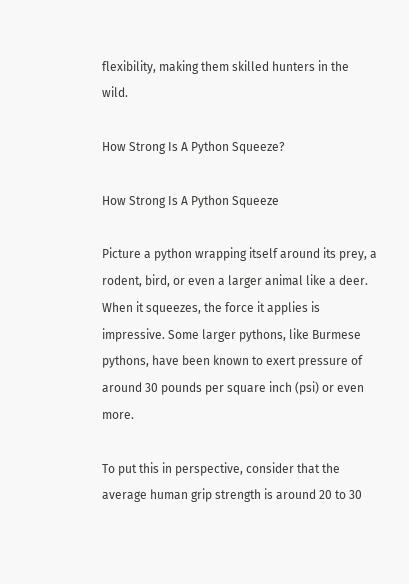flexibility, making them skilled hunters in the wild.

How Strong Is A Python Squeeze?

How Strong Is A Python Squeeze

Picture a python wrapping itself around its prey, a rodent, bird, or even a larger animal like a deer. When it squeezes, the force it applies is impressive. Some larger pythons, like Burmese pythons, have been known to exert pressure of around 30 pounds per square inch (psi) or even more.

To put this in perspective, consider that the average human grip strength is around 20 to 30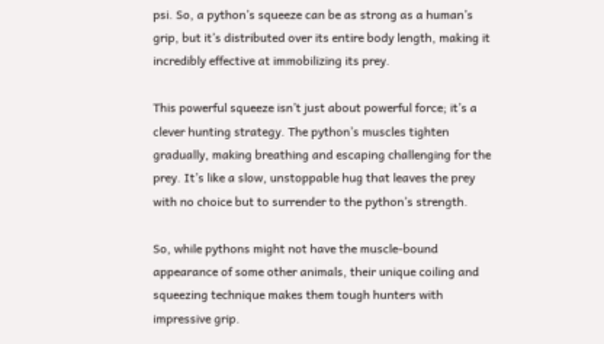psi. So, a python’s squeeze can be as strong as a human’s grip, but it’s distributed over its entire body length, making it incredibly effective at immobilizing its prey.

This powerful squeeze isn’t just about powerful force; it’s a clever hunting strategy. The python’s muscles tighten gradually, making breathing and escaping challenging for the prey. It’s like a slow, unstoppable hug that leaves the prey with no choice but to surrender to the python’s strength.

So, while pythons might not have the muscle-bound appearance of some other animals, their unique coiling and squeezing technique makes them tough hunters with impressive grip.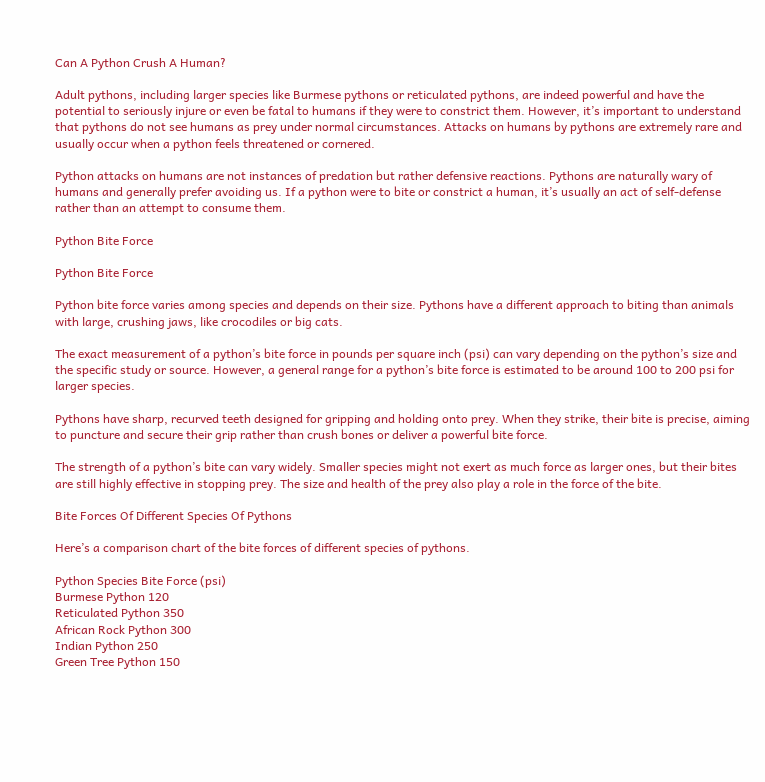Can A Python Crush A Human?

Adult pythons, including larger species like Burmese pythons or reticulated pythons, are indeed powerful and have the potential to seriously injure or even be fatal to humans if they were to constrict them. However, it’s important to understand that pythons do not see humans as prey under normal circumstances. Attacks on humans by pythons are extremely rare and usually occur when a python feels threatened or cornered.

Python attacks on humans are not instances of predation but rather defensive reactions. Pythons are naturally wary of humans and generally prefer avoiding us. If a python were to bite or constrict a human, it’s usually an act of self-defense rather than an attempt to consume them.

Python Bite Force

Python Bite Force

Python bite force varies among species and depends on their size. Pythons have a different approach to biting than animals with large, crushing jaws, like crocodiles or big cats.

The exact measurement of a python’s bite force in pounds per square inch (psi) can vary depending on the python’s size and the specific study or source. However, a general range for a python’s bite force is estimated to be around 100 to 200 psi for larger species.

Pythons have sharp, recurved teeth designed for gripping and holding onto prey. When they strike, their bite is precise, aiming to puncture and secure their grip rather than crush bones or deliver a powerful bite force.

The strength of a python’s bite can vary widely. Smaller species might not exert as much force as larger ones, but their bites are still highly effective in stopping prey. The size and health of the prey also play a role in the force of the bite.

Bite Forces Of Different Species Of Pythons

Here’s a comparison chart of the bite forces of different species of pythons.

Python Species Bite Force (psi)
Burmese Python 120
Reticulated Python 350
African Rock Python 300
Indian Python 250
Green Tree Python 150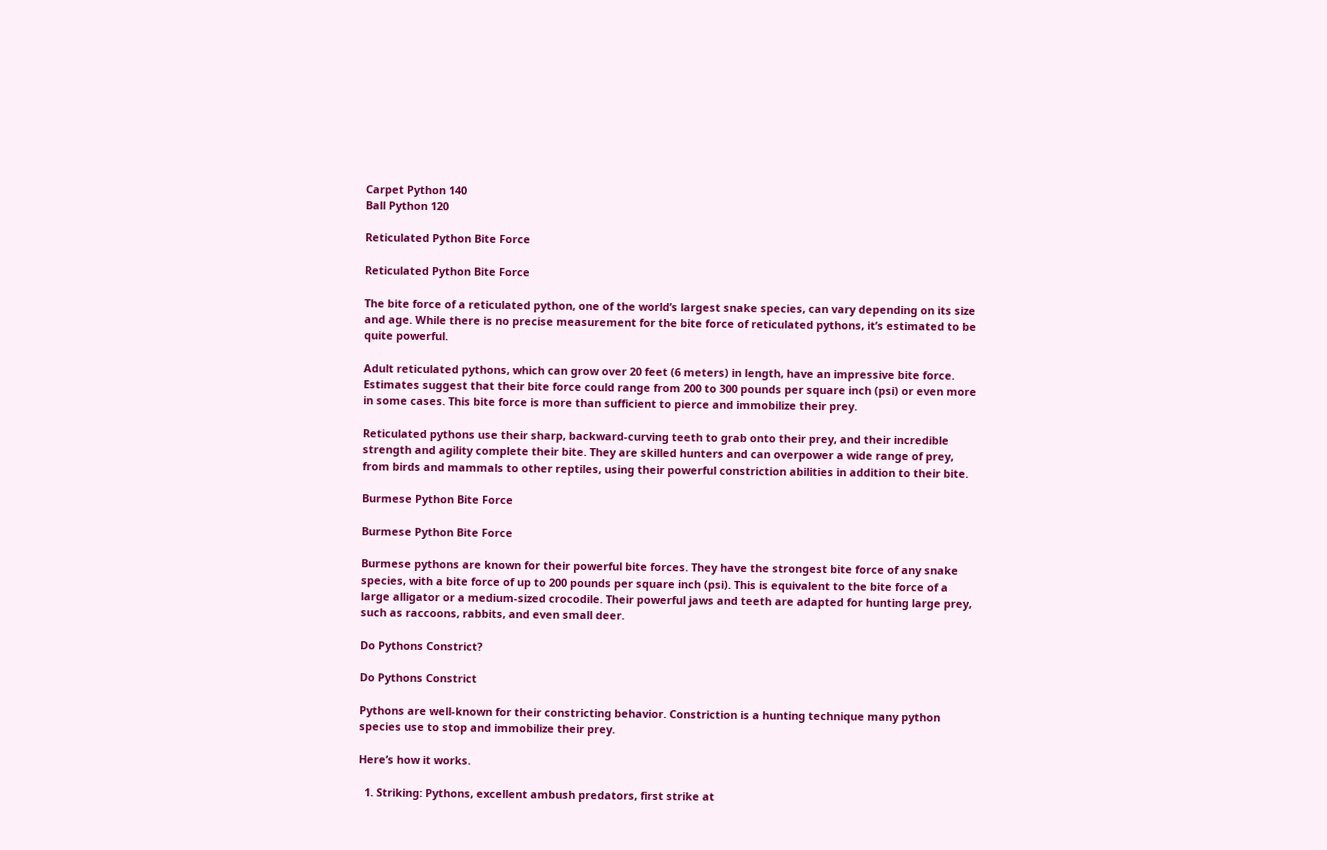Carpet Python 140
Ball Python 120

Reticulated Python Bite Force

Reticulated Python Bite Force

The bite force of a reticulated python, one of the world’s largest snake species, can vary depending on its size and age. While there is no precise measurement for the bite force of reticulated pythons, it’s estimated to be quite powerful.

Adult reticulated pythons, which can grow over 20 feet (6 meters) in length, have an impressive bite force. Estimates suggest that their bite force could range from 200 to 300 pounds per square inch (psi) or even more in some cases. This bite force is more than sufficient to pierce and immobilize their prey.

Reticulated pythons use their sharp, backward-curving teeth to grab onto their prey, and their incredible strength and agility complete their bite. They are skilled hunters and can overpower a wide range of prey, from birds and mammals to other reptiles, using their powerful constriction abilities in addition to their bite.

Burmese Python Bite Force

Burmese Python Bite Force

Burmese pythons are known for their powerful bite forces. They have the strongest bite force of any snake species, with a bite force of up to 200 pounds per square inch (psi). This is equivalent to the bite force of a large alligator or a medium-sized crocodile. Their powerful jaws and teeth are adapted for hunting large prey, such as raccoons, rabbits, and even small deer.

Do Pythons Constrict?

Do Pythons Constrict

Pythons are well-known for their constricting behavior. Constriction is a hunting technique many python species use to stop and immobilize their prey.

Here’s how it works.

  1. Striking: Pythons, excellent ambush predators, first strike at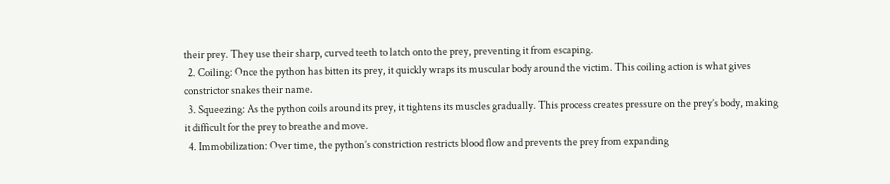their prey. They use their sharp, curved teeth to latch onto the prey, preventing it from escaping.
  2. Coiling: Once the python has bitten its prey, it quickly wraps its muscular body around the victim. This coiling action is what gives constrictor snakes their name.
  3. Squeezing: As the python coils around its prey, it tightens its muscles gradually. This process creates pressure on the prey’s body, making it difficult for the prey to breathe and move.
  4. Immobilization: Over time, the python’s constriction restricts blood flow and prevents the prey from expanding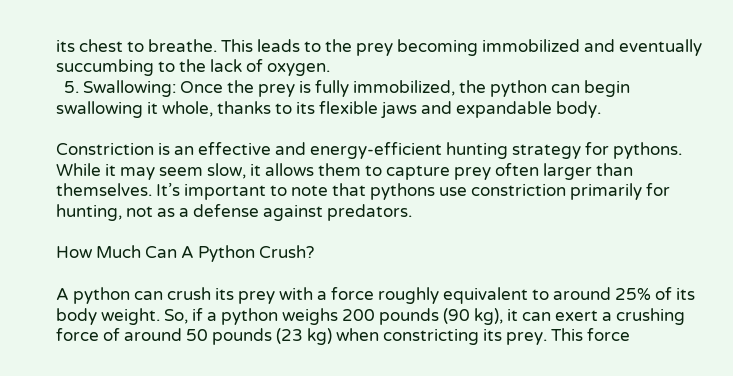its chest to breathe. This leads to the prey becoming immobilized and eventually succumbing to the lack of oxygen.
  5. Swallowing: Once the prey is fully immobilized, the python can begin swallowing it whole, thanks to its flexible jaws and expandable body.

Constriction is an effective and energy-efficient hunting strategy for pythons. While it may seem slow, it allows them to capture prey often larger than themselves. It’s important to note that pythons use constriction primarily for hunting, not as a defense against predators.

How Much Can A Python Crush?

A python can crush its prey with a force roughly equivalent to around 25% of its body weight. So, if a python weighs 200 pounds (90 kg), it can exert a crushing force of around 50 pounds (23 kg) when constricting its prey. This force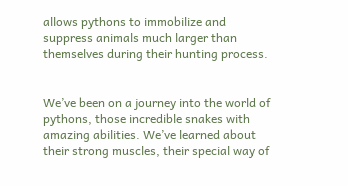allows pythons to immobilize and suppress animals much larger than themselves during their hunting process.


We’ve been on a journey into the world of pythons, those incredible snakes with amazing abilities. We’ve learned about their strong muscles, their special way of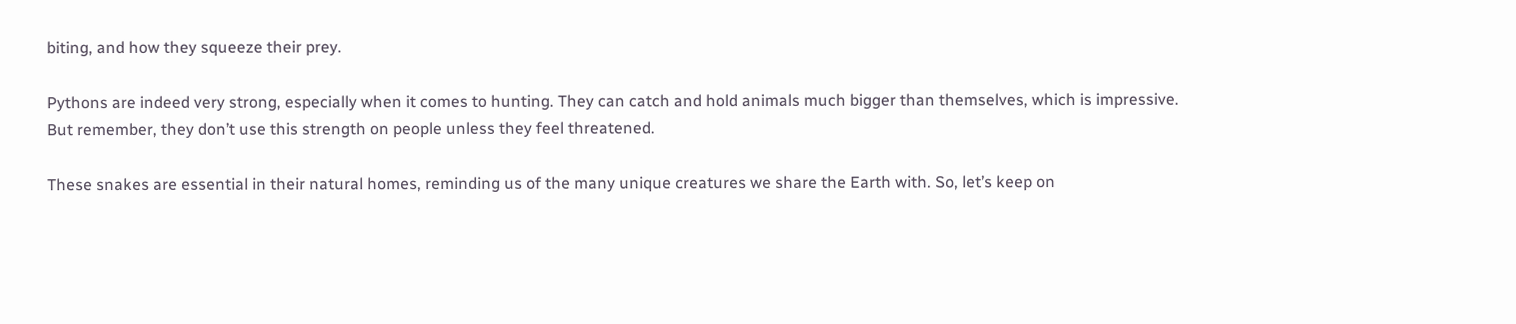biting, and how they squeeze their prey.

Pythons are indeed very strong, especially when it comes to hunting. They can catch and hold animals much bigger than themselves, which is impressive. But remember, they don’t use this strength on people unless they feel threatened.

These snakes are essential in their natural homes, reminding us of the many unique creatures we share the Earth with. So, let’s keep on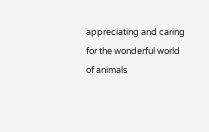appreciating and caring for the wonderful world of animals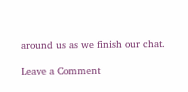around us as we finish our chat.

Leave a Comment